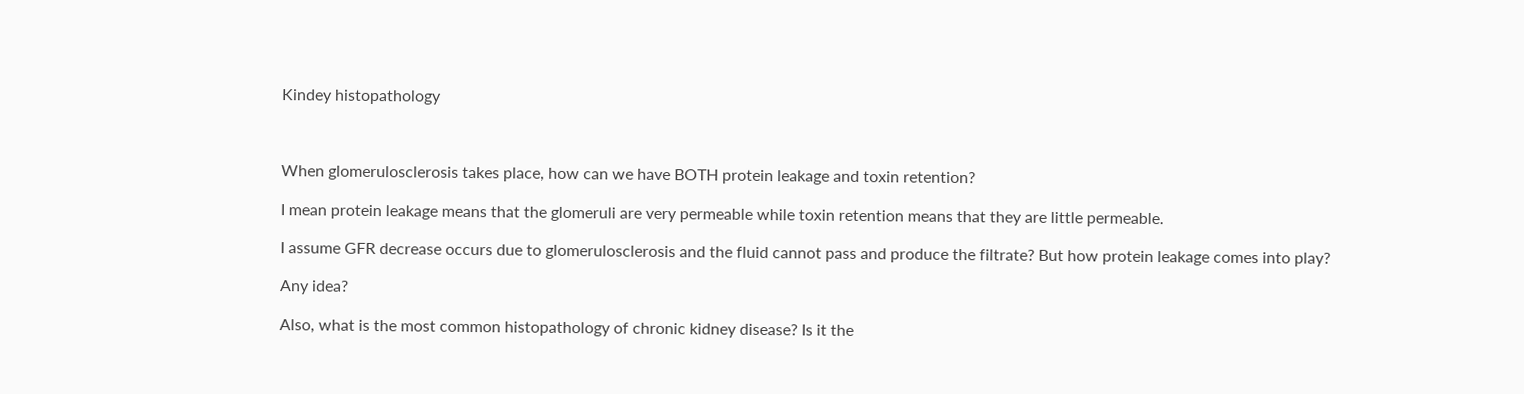Kindey histopathology



When glomerulosclerosis takes place, how can we have BOTH protein leakage and toxin retention?

I mean protein leakage means that the glomeruli are very permeable while toxin retention means that they are little permeable.

I assume GFR decrease occurs due to glomerulosclerosis and the fluid cannot pass and produce the filtrate? But how protein leakage comes into play?

Any idea?

Also, what is the most common histopathology of chronic kidney disease? Is it the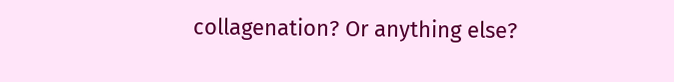collagenation? Or anything else?